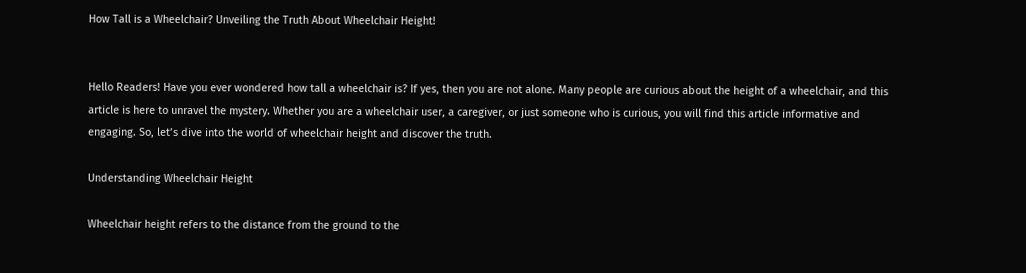How Tall is a Wheelchair? Unveiling the Truth About Wheelchair Height!


Hello Readers! Have you ever wondered how tall a wheelchair is? If yes, then you are not alone. Many people are curious about the height of a wheelchair, and this article is here to unravel the mystery. Whether you are a wheelchair user, a caregiver, or just someone who is curious, you will find this article informative and engaging. So, let’s dive into the world of wheelchair height and discover the truth.

Understanding Wheelchair Height

Wheelchair height refers to the distance from the ground to the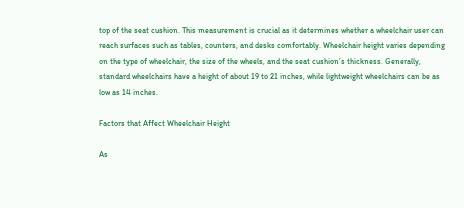top of the seat cushion. This measurement is crucial as it determines whether a wheelchair user can reach surfaces such as tables, counters, and desks comfortably. Wheelchair height varies depending on the type of wheelchair, the size of the wheels, and the seat cushion’s thickness. Generally, standard wheelchairs have a height of about 19 to 21 inches, while lightweight wheelchairs can be as low as 14 inches.

Factors that Affect Wheelchair Height

As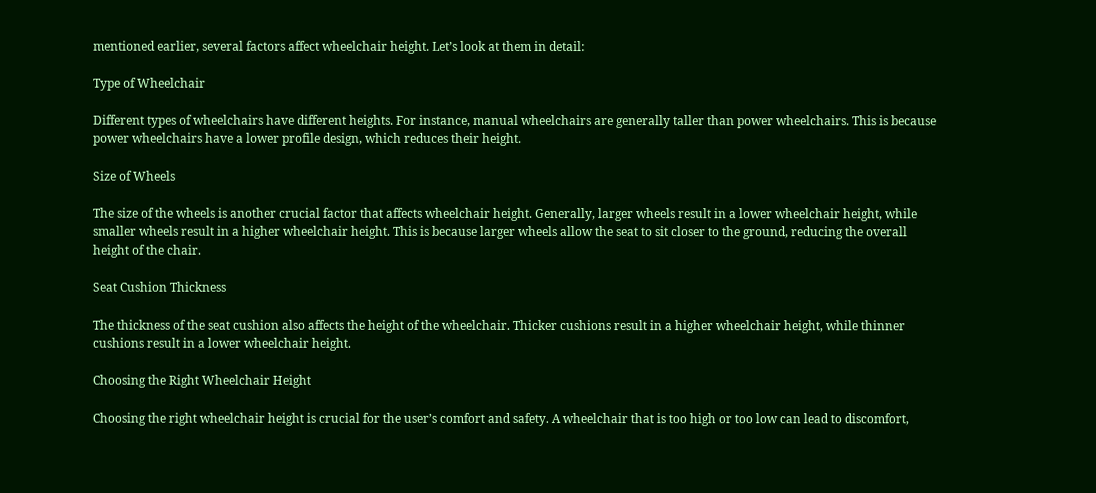mentioned earlier, several factors affect wheelchair height. Let’s look at them in detail:

Type of Wheelchair

Different types of wheelchairs have different heights. For instance, manual wheelchairs are generally taller than power wheelchairs. This is because power wheelchairs have a lower profile design, which reduces their height.

Size of Wheels

The size of the wheels is another crucial factor that affects wheelchair height. Generally, larger wheels result in a lower wheelchair height, while smaller wheels result in a higher wheelchair height. This is because larger wheels allow the seat to sit closer to the ground, reducing the overall height of the chair.

Seat Cushion Thickness

The thickness of the seat cushion also affects the height of the wheelchair. Thicker cushions result in a higher wheelchair height, while thinner cushions result in a lower wheelchair height.

Choosing the Right Wheelchair Height

Choosing the right wheelchair height is crucial for the user’s comfort and safety. A wheelchair that is too high or too low can lead to discomfort,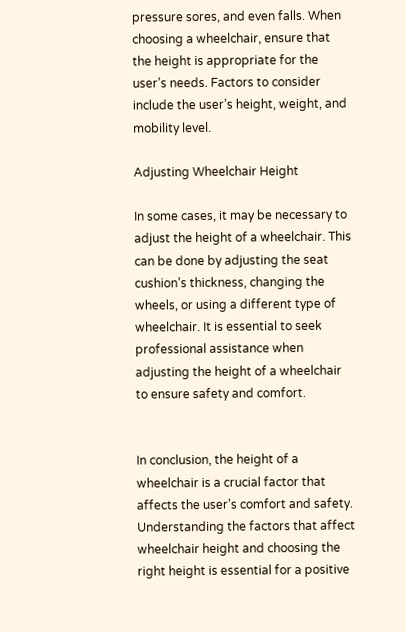pressure sores, and even falls. When choosing a wheelchair, ensure that the height is appropriate for the user’s needs. Factors to consider include the user’s height, weight, and mobility level.

Adjusting Wheelchair Height

In some cases, it may be necessary to adjust the height of a wheelchair. This can be done by adjusting the seat cushion’s thickness, changing the wheels, or using a different type of wheelchair. It is essential to seek professional assistance when adjusting the height of a wheelchair to ensure safety and comfort.


In conclusion, the height of a wheelchair is a crucial factor that affects the user’s comfort and safety. Understanding the factors that affect wheelchair height and choosing the right height is essential for a positive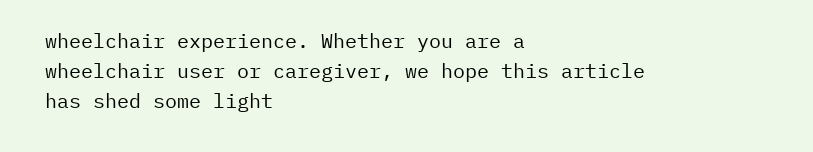wheelchair experience. Whether you are a wheelchair user or caregiver, we hope this article has shed some light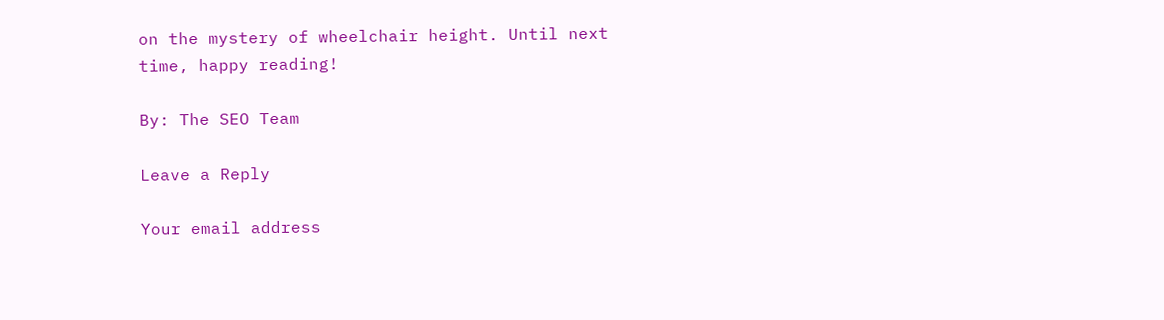on the mystery of wheelchair height. Until next time, happy reading!

By: The SEO Team

Leave a Reply

Your email address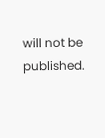will not be published.